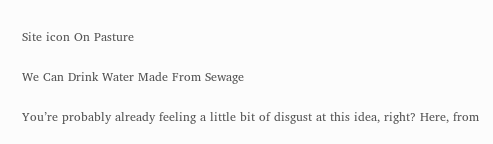Site icon On Pasture

We Can Drink Water Made From Sewage

You’re probably already feeling a little bit of disgust at this idea, right? Here, from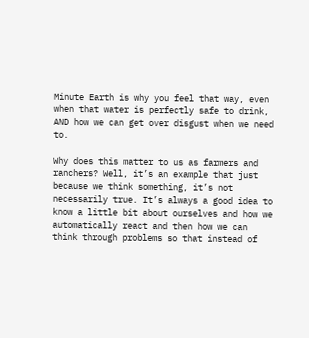Minute Earth is why you feel that way, even when that water is perfectly safe to drink, AND how we can get over disgust when we need to.

Why does this matter to us as farmers and ranchers? Well, it’s an example that just because we think something, it’s not necessarily true. It’s always a good idea to know a little bit about ourselves and how we automatically react and then how we can think through problems so that instead of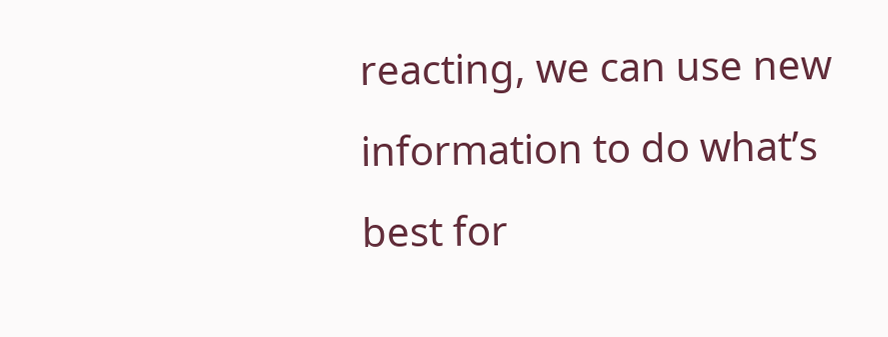reacting, we can use new information to do what’s best for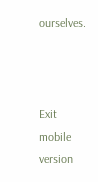ourselves.



Exit mobile version